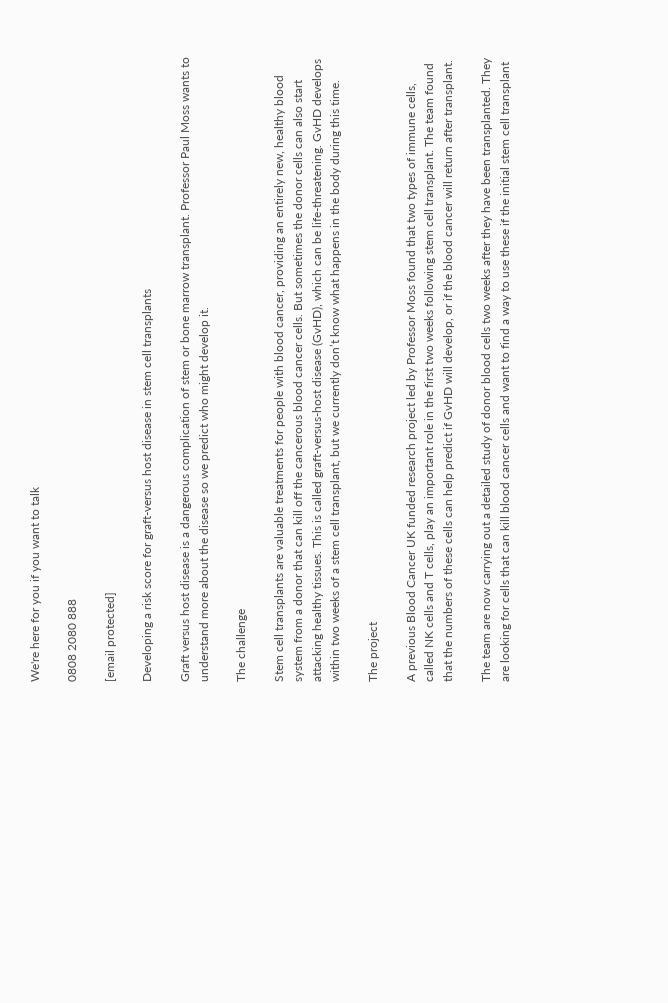We're here for you if you want to talk

0808 2080 888

[email protected]

Developing a risk score for graft-versus host disease in stem cell transplants

Graft versus host disease is a dangerous complication of stem or bone marrow transplant. Professor Paul Moss wants to understand more about the disease so we predict who might develop it.

The challenge

Stem cell transplants are valuable treatments for people with blood cancer, providing an entirely new, healthy blood system from a donor that can kill off the cancerous blood cancer cells. But sometimes the donor cells can also start attacking healthy tissues. This is called graft-versus-host disease (GvHD), which can be life-threatening. GvHD develops within two weeks of a stem cell transplant, but we currently don’t know what happens in the body during this time.

The project

A previous Blood Cancer UK funded research project led by Professor Moss found that two types of immune cells, called NK cells and T cells, play an important role in the first two weeks following stem cell transplant. The team found that the numbers of these cells can help predict if GvHD will develop, or if the blood cancer will return after transplant.

The team are now carrying out a detailed study of donor blood cells two weeks after they have been transplanted. They are looking for cells that can kill blood cancer cells and want to find a way to use these if the initial stem cell transplant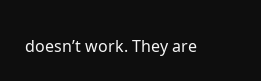doesn’t work. They are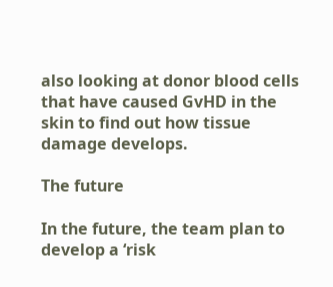also looking at donor blood cells that have caused GvHD in the skin to find out how tissue damage develops.

The future

In the future, the team plan to develop a ‘risk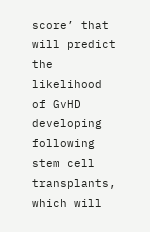score’ that will predict the likelihood of GvHD developing following stem cell transplants, which will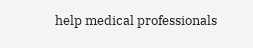help medical professionals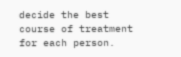decide the best course of treatment for each person.